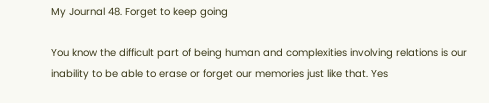My Journal 48. Forget to keep going

You know the difficult part of being human and complexities involving relations is our inability to be able to erase or forget our memories just like that. Yes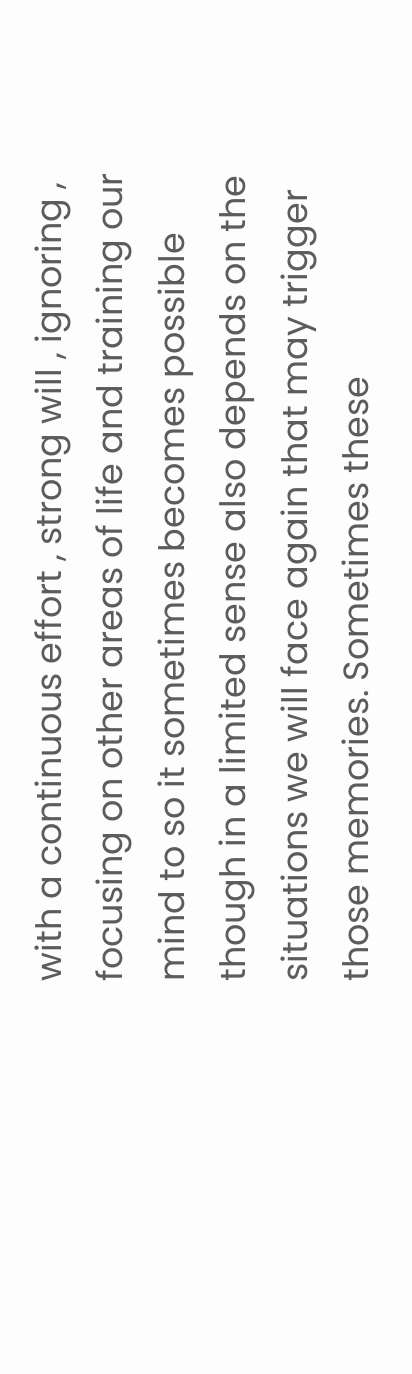with a continuous effort , strong will , ignoring , focusing on other areas of life and training our mind to so it sometimes becomes possible though in a limited sense also depends on the situations we will face again that may trigger those memories. Sometimes these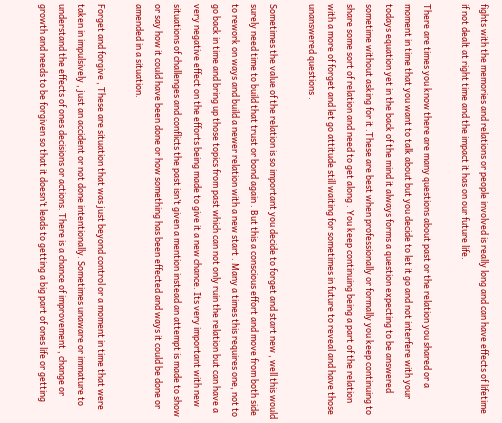fights with the memories and relations or people involved is really long and can have effects of lifetime if not dealt at right time and the impact it has on our future life.

There are times you know there are many questions about past or the relation you shared or a moment in time that you want to talk about but you decide to let it go and not interfere with your todays equation yet in the back of the mind it always forms a question expecting to be answered sometime without asking for it .These are best when professionally or formally you keep continuing to share some sort of relation and need to get along . You keep continuing being a part of the relation with a more of forget and let go attitude still waiting for sometimes in future to reveal and have those unanswered questions .

Sometimes the value of the relation is so important you decide to forget and start new , well this would surely need time to build that trust or bond again . But this a conscious effort and move from both side to rework on ways and build a newer relation with a new start . Many a times this requires one, not to go back in time and bring up those topics from past which can not only ruin the relation but can have a very negative effect on the efforts being made to give it a new chance. Its very important with new situations of challenges and conflicts the past isn’t given a mention instead an attempt is made to show or say how it could have been done or how something has been effected and ways it could be done or amended in a situation.

Forget and forgive , These are situation that was just beyond control or a moment in time that were taken in impulsively , just an accident or not done intentionally. Sometimes unaware or immature to understand the effects of ones decisions or actions. There is a chance of improvement , change or growth and needs to be forgiven so that it doesn’t leads to getting a big part of ones life or getting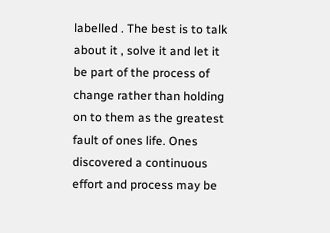labelled . The best is to talk about it , solve it and let it be part of the process of change rather than holding on to them as the greatest fault of ones life. Ones discovered a continuous effort and process may be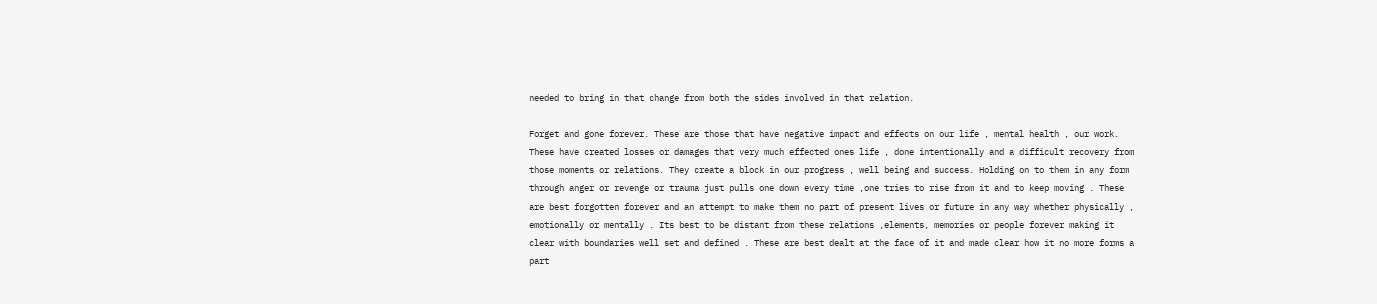needed to bring in that change from both the sides involved in that relation.

Forget and gone forever. These are those that have negative impact and effects on our life , mental health , our work. These have created losses or damages that very much effected ones life , done intentionally and a difficult recovery from those moments or relations. They create a block in our progress , well being and success. Holding on to them in any form through anger or revenge or trauma just pulls one down every time ,one tries to rise from it and to keep moving . These are best forgotten forever and an attempt to make them no part of present lives or future in any way whether physically , emotionally or mentally . Its best to be distant from these relations ,elements, memories or people forever making it clear with boundaries well set and defined . These are best dealt at the face of it and made clear how it no more forms a part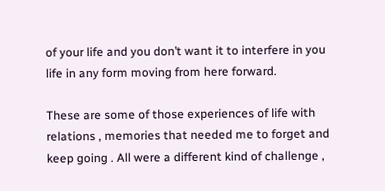of your life and you don’t want it to interfere in you life in any form moving from here forward.

These are some of those experiences of life with relations , memories that needed me to forget and keep going . All were a different kind of challenge ,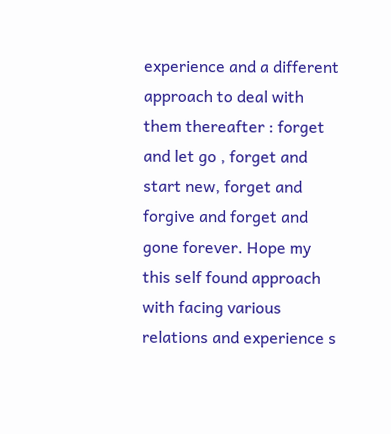experience and a different approach to deal with them thereafter : forget and let go , forget and start new, forget and forgive and forget and gone forever. Hope my this self found approach with facing various relations and experience s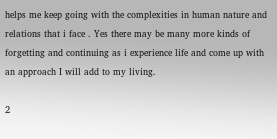helps me keep going with the complexities in human nature and relations that i face . Yes there may be many more kinds of forgetting and continuing as i experience life and come up with an approach I will add to my living.

2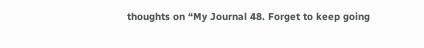thoughts on “My Journal 48. Forget to keep going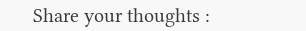Share your thoughts :